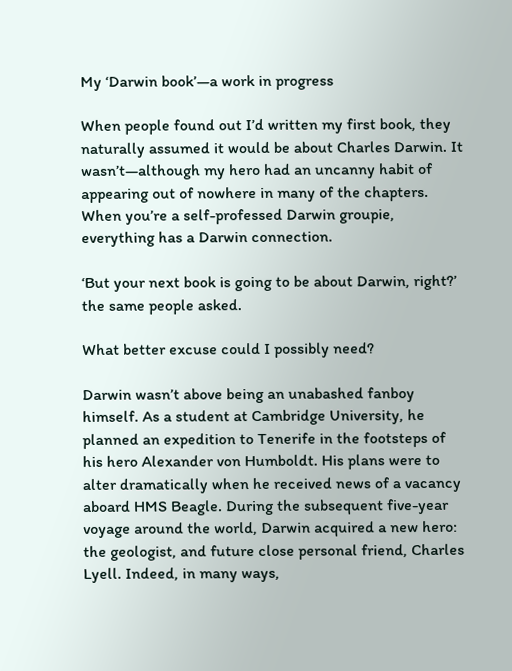My ‘Darwin book’—a work in progress

When people found out I’d written my first book, they naturally assumed it would be about Charles Darwin. It wasn’t—although my hero had an uncanny habit of appearing out of nowhere in many of the chapters. When you’re a self-professed Darwin groupie, everything has a Darwin connection.

‘But your next book is going to be about Darwin, right?’ the same people asked.

What better excuse could I possibly need?

Darwin wasn’t above being an unabashed fanboy himself. As a student at Cambridge University, he planned an expedition to Tenerife in the footsteps of his hero Alexander von Humboldt. His plans were to alter dramatically when he received news of a vacancy aboard HMS Beagle. During the subsequent five-year voyage around the world, Darwin acquired a new hero: the geologist, and future close personal friend, Charles Lyell. Indeed, in many ways,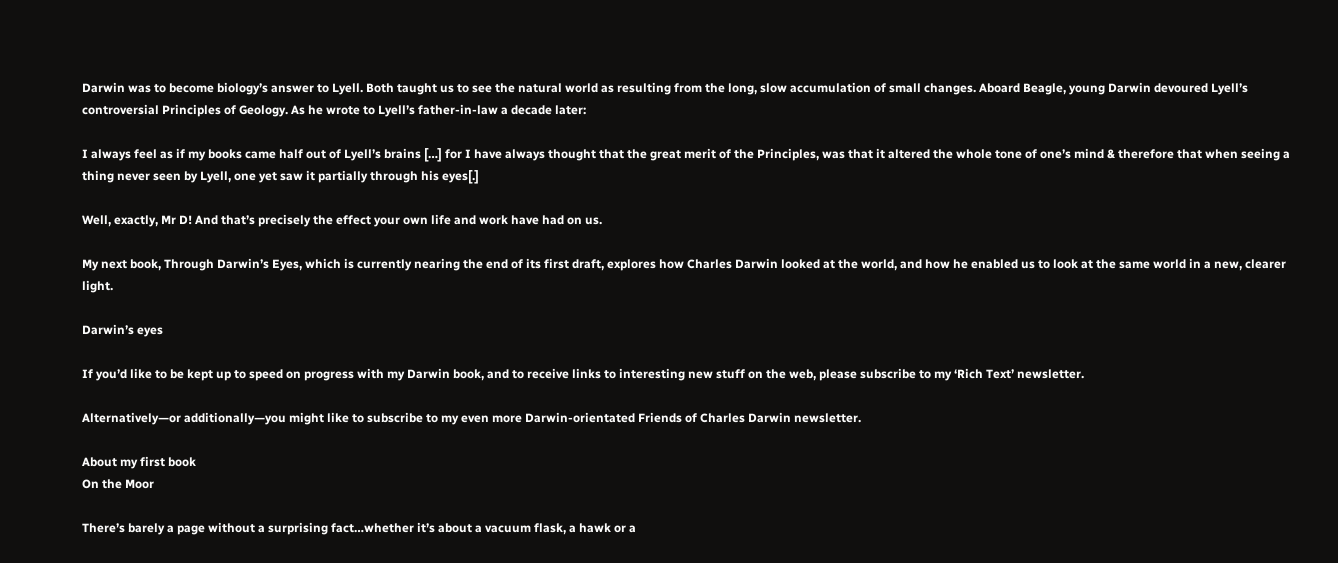Darwin was to become biology’s answer to Lyell. Both taught us to see the natural world as resulting from the long, slow accumulation of small changes. Aboard Beagle, young Darwin devoured Lyell’s controversial Principles of Geology. As he wrote to Lyell’s father-in-law a decade later:

I always feel as if my books came half out of Lyell’s brains […] for I have always thought that the great merit of the Principles, was that it altered the whole tone of one’s mind & therefore that when seeing a thing never seen by Lyell, one yet saw it partially through his eyes[.]

Well, exactly, Mr D! And that’s precisely the effect your own life and work have had on us.

My next book, Through Darwin’s Eyes, which is currently nearing the end of its first draft, explores how Charles Darwin looked at the world, and how he enabled us to look at the same world in a new, clearer light.

Darwin’s eyes

If you’d like to be kept up to speed on progress with my Darwin book, and to receive links to interesting new stuff on the web, please subscribe to my ‘Rich Text’ newsletter.

Alternatively—or additionally—you might like to subscribe to my even more Darwin-orientated Friends of Charles Darwin newsletter.

About my first book
On the Moor

There’s barely a page without a surprising fact…whether it’s about a vacuum flask, a hawk or a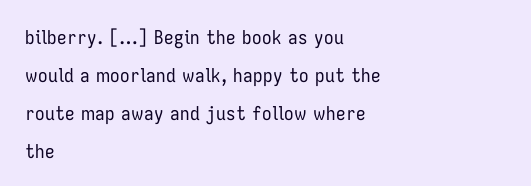bilberry. […] Begin the book as you would a moorland walk, happy to put the route map away and just follow where the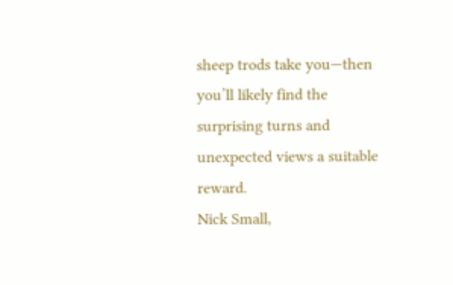sheep trods take you—then you’ll likely find the surprising turns and unexpected views a suitable reward.
Nick Small,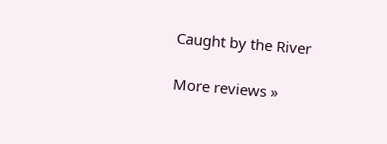Caught by the River

More reviews »